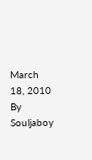March 18, 2010
By Souljaboy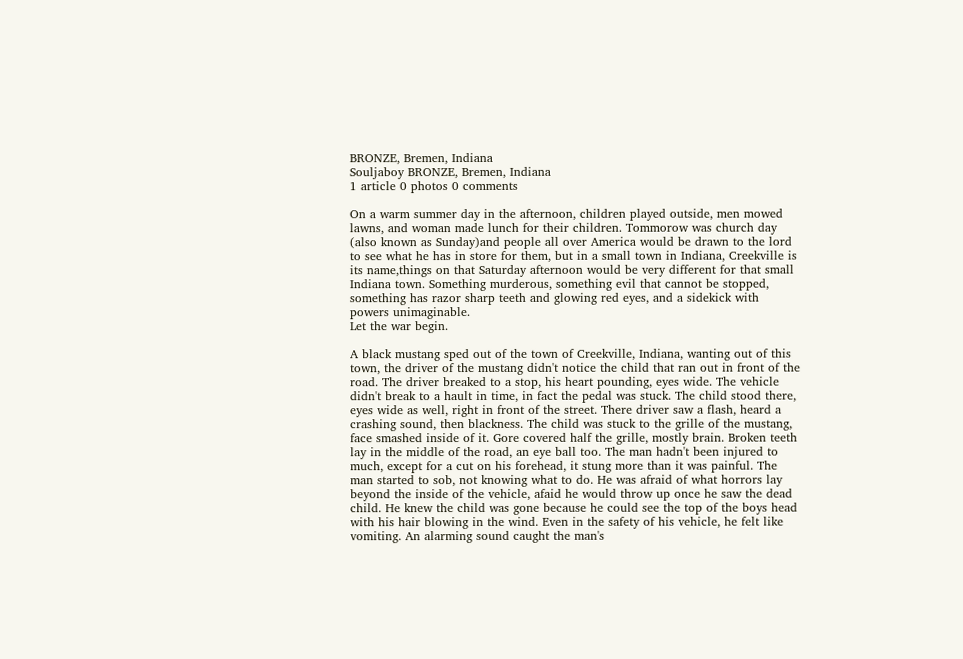BRONZE, Bremen, Indiana
Souljaboy BRONZE, Bremen, Indiana
1 article 0 photos 0 comments

On a warm summer day in the afternoon, children played outside, men mowed lawns, and woman made lunch for their children. Tommorow was church day (also known as Sunday)and people all over America would be drawn to the lord to see what he has in store for them, but in a small town in Indiana, Creekville is its name,things on that Saturday afternoon would be very different for that small Indiana town. Something murderous, something evil that cannot be stopped, something has razor sharp teeth and glowing red eyes, and a sidekick with powers unimaginable.
Let the war begin.

A black mustang sped out of the town of Creekville, Indiana, wanting out of this town, the driver of the mustang didn't notice the child that ran out in front of the road. The driver breaked to a stop, his heart pounding, eyes wide. The vehicle didn't break to a hault in time, in fact the pedal was stuck. The child stood there, eyes wide as well, right in front of the street. There driver saw a flash, heard a crashing sound, then blackness. The child was stuck to the grille of the mustang, face smashed inside of it. Gore covered half the grille, mostly brain. Broken teeth lay in the middle of the road, an eye ball too. The man hadn't been injured to much, except for a cut on his forehead, it stung more than it was painful. The man started to sob, not knowing what to do. He was afraid of what horrors lay beyond the inside of the vehicle, afaid he would throw up once he saw the dead child. He knew the child was gone because he could see the top of the boys head with his hair blowing in the wind. Even in the safety of his vehicle, he felt like vomiting. An alarming sound caught the man's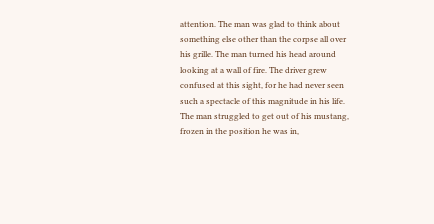attention. The man was glad to think about something else other than the corpse all over his grille. The man turned his head around looking at a wall of fire. The driver grew confused at this sight, for he had never seen such a spectacle of this magnitude in his life. The man struggled to get out of his mustang, frozen in the position he was in,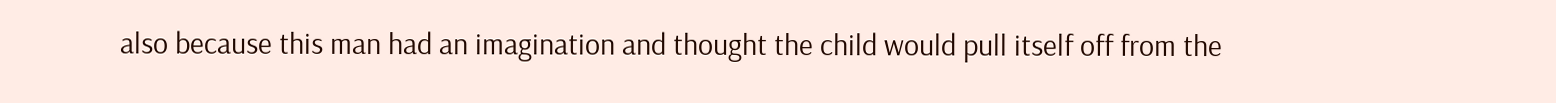also because this man had an imagination and thought the child would pull itself off from the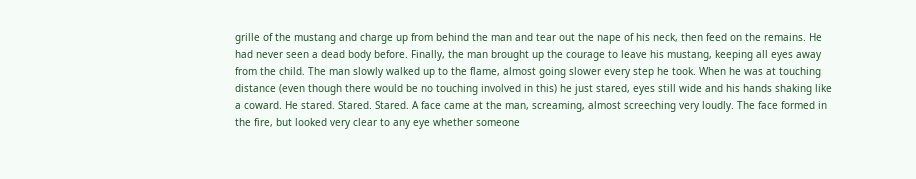grille of the mustang and charge up from behind the man and tear out the nape of his neck, then feed on the remains. He had never seen a dead body before. Finally, the man brought up the courage to leave his mustang, keeping all eyes away from the child. The man slowly walked up to the flame, almost going slower every step he took. When he was at touching distance (even though there would be no touching involved in this) he just stared, eyes still wide and his hands shaking like a coward. He stared. Stared. Stared. A face came at the man, screaming, almost screeching very loudly. The face formed in the fire, but looked very clear to any eye whether someone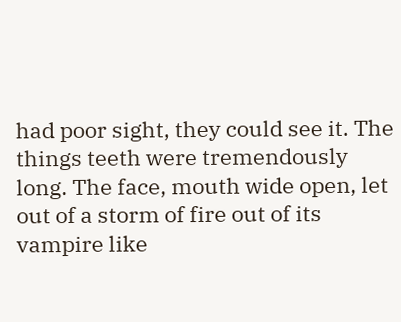had poor sight, they could see it. The things teeth were tremendously long. The face, mouth wide open, let out of a storm of fire out of its vampire like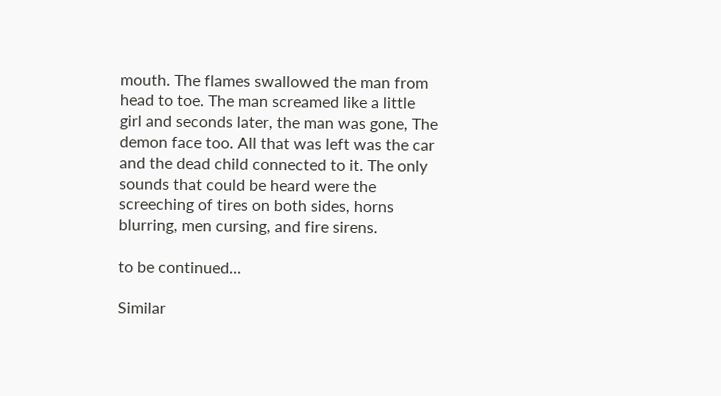mouth. The flames swallowed the man from head to toe. The man screamed like a little girl and seconds later, the man was gone, The demon face too. All that was left was the car and the dead child connected to it. The only sounds that could be heard were the screeching of tires on both sides, horns blurring, men cursing, and fire sirens.

to be continued...

Similar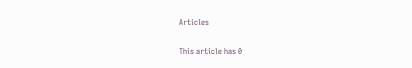Articles


This article has 0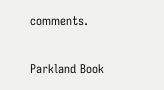comments.

Parkland Book